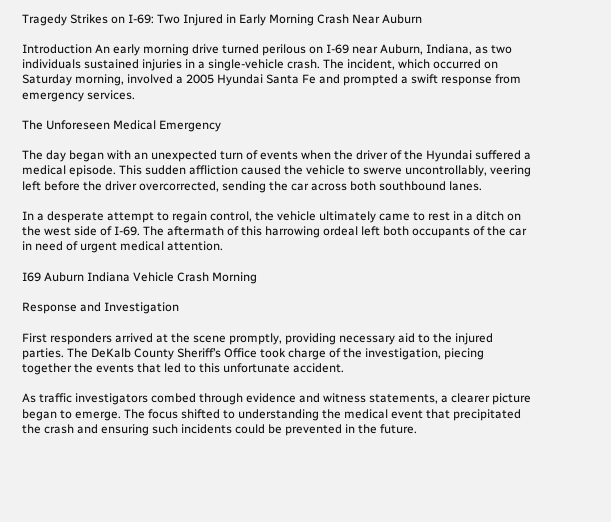Tragedy Strikes on I-69: Two Injured in Early Morning Crash Near Auburn

Introduction An early morning drive turned perilous on I-69 near Auburn, Indiana, as two individuals sustained injuries in a single-vehicle crash. The incident, which occurred on Saturday morning, involved a 2005 Hyundai Santa Fe and prompted a swift response from emergency services.

The Unforeseen Medical Emergency

The day began with an unexpected turn of events when the driver of the Hyundai suffered a medical episode. This sudden affliction caused the vehicle to swerve uncontrollably, veering left before the driver overcorrected, sending the car across both southbound lanes.

In a desperate attempt to regain control, the vehicle ultimately came to rest in a ditch on the west side of I-69. The aftermath of this harrowing ordeal left both occupants of the car in need of urgent medical attention.

I69 Auburn Indiana Vehicle Crash Morning

Response and Investigation

First responders arrived at the scene promptly, providing necessary aid to the injured parties. The DeKalb County Sheriff’s Office took charge of the investigation, piecing together the events that led to this unfortunate accident.

As traffic investigators combed through evidence and witness statements, a clearer picture began to emerge. The focus shifted to understanding the medical event that precipitated the crash and ensuring such incidents could be prevented in the future.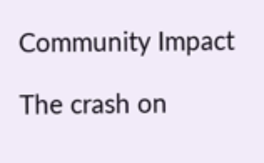Community Impact

The crash on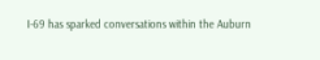I-69 has sparked conversations within the Auburn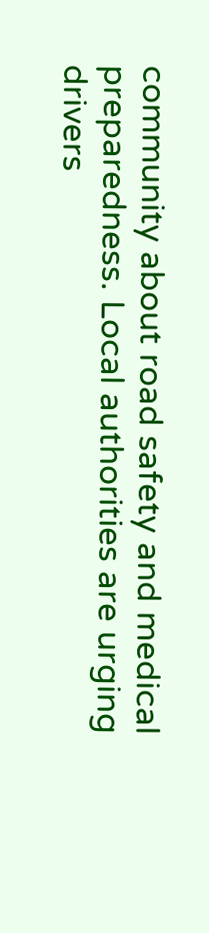community about road safety and medical preparedness. Local authorities are urging drivers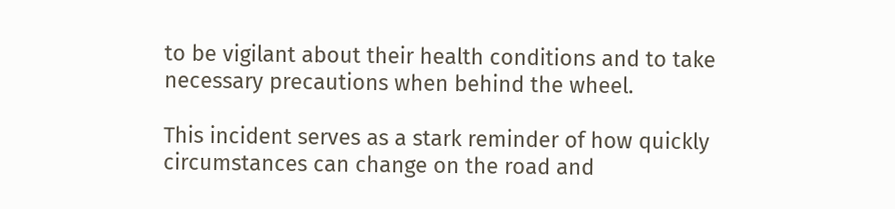to be vigilant about their health conditions and to take necessary precautions when behind the wheel.

This incident serves as a stark reminder of how quickly circumstances can change on the road and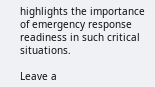highlights the importance of emergency response readiness in such critical situations.

Leave a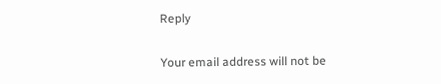Reply

Your email address will not be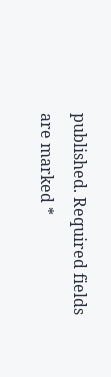published. Required fields are marked *